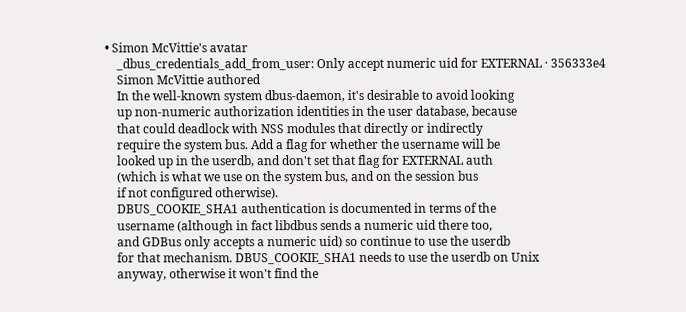• Simon McVittie's avatar
    _dbus_credentials_add_from_user: Only accept numeric uid for EXTERNAL · 356333e4
    Simon McVittie authored
    In the well-known system dbus-daemon, it's desirable to avoid looking
    up non-numeric authorization identities in the user database, because
    that could deadlock with NSS modules that directly or indirectly
    require the system bus. Add a flag for whether the username will be
    looked up in the userdb, and don't set that flag for EXTERNAL auth
    (which is what we use on the system bus, and on the session bus
    if not configured otherwise).
    DBUS_COOKIE_SHA1 authentication is documented in terms of the
    username (although in fact libdbus sends a numeric uid there too,
    and GDBus only accepts a numeric uid) so continue to use the userdb
    for that mechanism. DBUS_COOKIE_SHA1 needs to use the userdb on Unix
    anyway, otherwise it won't find the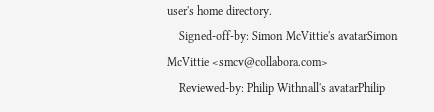user's home directory.
    Signed-off-by: Simon McVittie's avatarSimon McVittie <smcv@collabora.com>
    Reviewed-by: Philip Withnall's avatarPhilip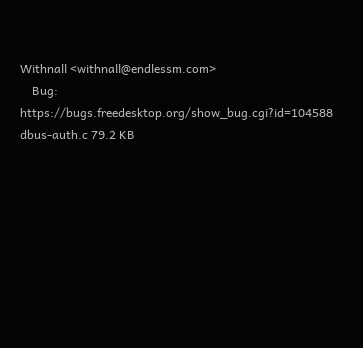Withnall <withnall@endlessm.com>
    Bug: https://bugs.freedesktop.org/show_bug.cgi?id=104588
dbus-auth.c 79.2 KB